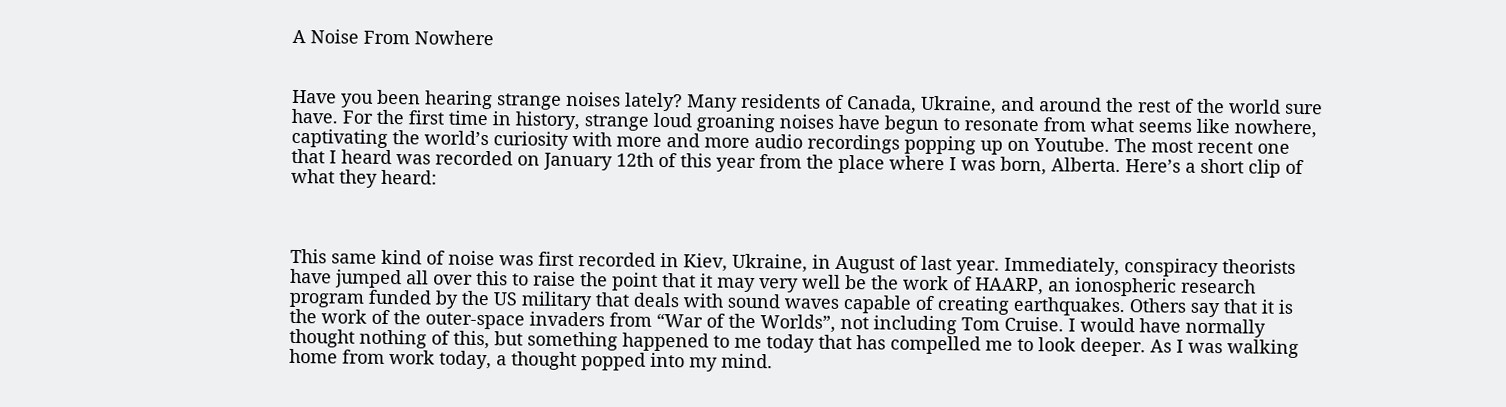A Noise From Nowhere


Have you been hearing strange noises lately? Many residents of Canada, Ukraine, and around the rest of the world sure have. For the first time in history, strange loud groaning noises have begun to resonate from what seems like nowhere, captivating the world’s curiosity with more and more audio recordings popping up on Youtube. The most recent one that I heard was recorded on January 12th of this year from the place where I was born, Alberta. Here’s a short clip of what they heard:



This same kind of noise was first recorded in Kiev, Ukraine, in August of last year. Immediately, conspiracy theorists have jumped all over this to raise the point that it may very well be the work of HAARP, an ionospheric research program funded by the US military that deals with sound waves capable of creating earthquakes. Others say that it is the work of the outer-space invaders from “War of the Worlds”, not including Tom Cruise. I would have normally thought nothing of this, but something happened to me today that has compelled me to look deeper. As I was walking home from work today, a thought popped into my mind.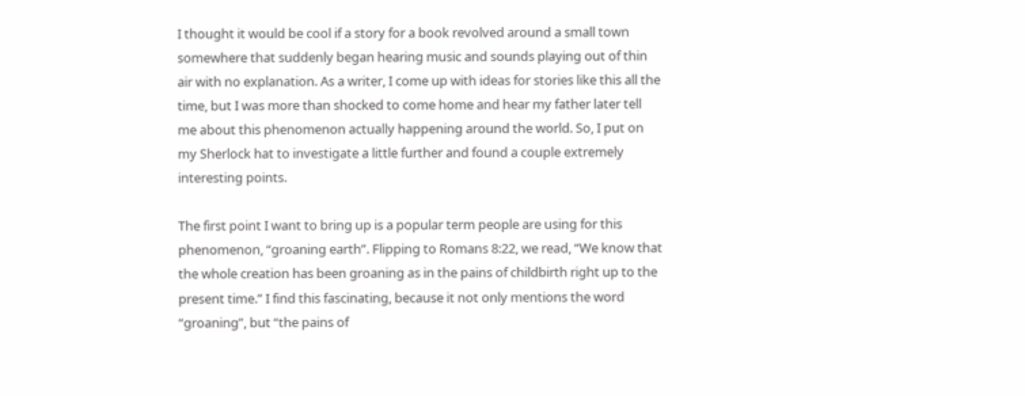I thought it would be cool if a story for a book revolved around a small town somewhere that suddenly began hearing music and sounds playing out of thin air with no explanation. As a writer, I come up with ideas for stories like this all the time, but I was more than shocked to come home and hear my father later tell me about this phenomenon actually happening around the world. So, I put on my Sherlock hat to investigate a little further and found a couple extremely interesting points.

The first point I want to bring up is a popular term people are using for this phenomenon, “groaning earth”. Flipping to Romans 8:22, we read, “We know that the whole creation has been groaning as in the pains of childbirth right up to the present time.” I find this fascinating, because it not only mentions the word “groaning”, but “the pains of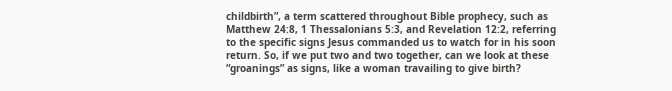childbirth”, a term scattered throughout Bible prophecy, such as Matthew 24:8, 1 Thessalonians 5:3, and Revelation 12:2, referring to the specific signs Jesus commanded us to watch for in his soon return. So, if we put two and two together, can we look at these “groanings” as signs, like a woman travailing to give birth?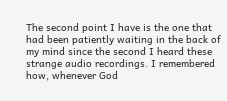The second point I have is the one that had been patiently waiting in the back of my mind since the second I heard these strange audio recordings. I remembered how, whenever God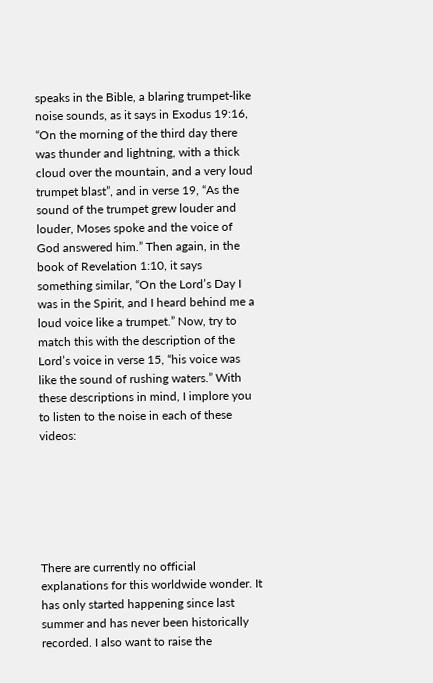speaks in the Bible, a blaring trumpet-like noise sounds, as it says in Exodus 19:16, “On the morning of the third day there was thunder and lightning, with a thick cloud over the mountain, and a very loud trumpet blast”, and in verse 19, “As the sound of the trumpet grew louder and louder, Moses spoke and the voice of God answered him.” Then again, in the book of Revelation 1:10, it says something similar, “On the Lord’s Day I was in the Spirit, and I heard behind me a loud voice like a trumpet.” Now, try to match this with the description of the Lord’s voice in verse 15, “his voice was like the sound of rushing waters.” With these descriptions in mind, I implore you to listen to the noise in each of these videos:






There are currently no official explanations for this worldwide wonder. It has only started happening since last summer and has never been historically recorded. I also want to raise the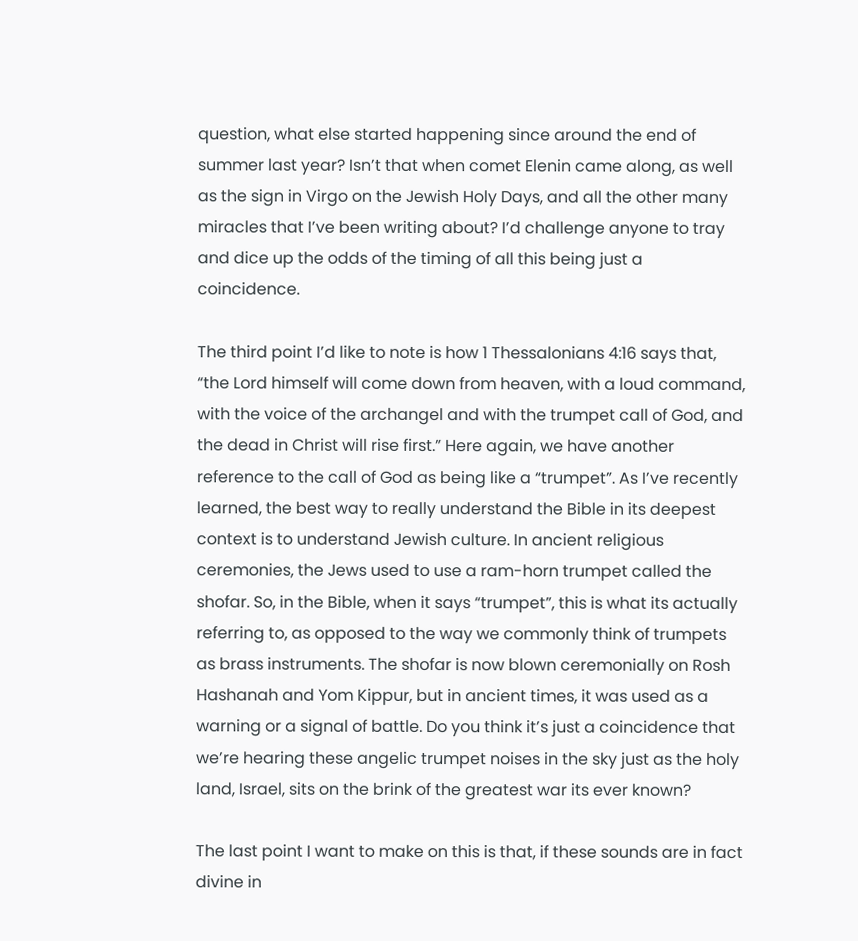question, what else started happening since around the end of summer last year? Isn’t that when comet Elenin came along, as well as the sign in Virgo on the Jewish Holy Days, and all the other many miracles that I’ve been writing about? I’d challenge anyone to tray and dice up the odds of the timing of all this being just a coincidence.

The third point I’d like to note is how 1 Thessalonians 4:16 says that, “the Lord himself will come down from heaven, with a loud command, with the voice of the archangel and with the trumpet call of God, and the dead in Christ will rise first.” Here again, we have another reference to the call of God as being like a “trumpet”. As I’ve recently learned, the best way to really understand the Bible in its deepest context is to understand Jewish culture. In ancient religious ceremonies, the Jews used to use a ram-horn trumpet called the shofar. So, in the Bible, when it says “trumpet”, this is what its actually referring to, as opposed to the way we commonly think of trumpets as brass instruments. The shofar is now blown ceremonially on Rosh Hashanah and Yom Kippur, but in ancient times, it was used as a warning or a signal of battle. Do you think it’s just a coincidence that we’re hearing these angelic trumpet noises in the sky just as the holy land, Israel, sits on the brink of the greatest war its ever known?

The last point I want to make on this is that, if these sounds are in fact divine in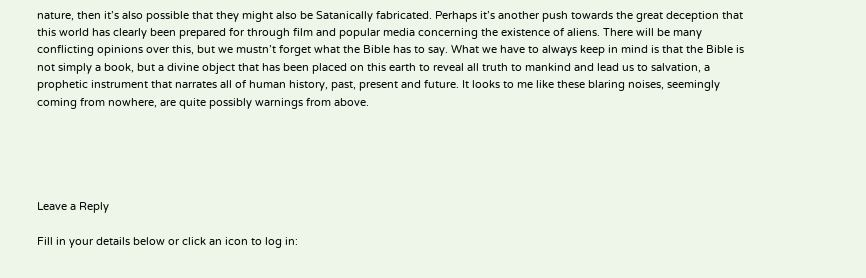nature, then it’s also possible that they might also be Satanically fabricated. Perhaps it’s another push towards the great deception that this world has clearly been prepared for through film and popular media concerning the existence of aliens. There will be many conflicting opinions over this, but we mustn’t forget what the Bible has to say. What we have to always keep in mind is that the Bible is not simply a book, but a divine object that has been placed on this earth to reveal all truth to mankind and lead us to salvation, a prophetic instrument that narrates all of human history, past, present and future. It looks to me like these blaring noises, seemingly coming from nowhere, are quite possibly warnings from above.





Leave a Reply

Fill in your details below or click an icon to log in: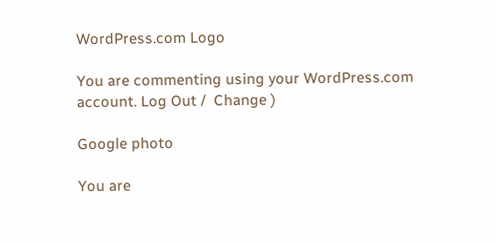WordPress.com Logo

You are commenting using your WordPress.com account. Log Out /  Change )

Google photo

You are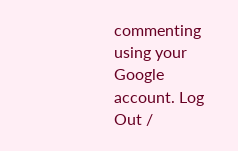commenting using your Google account. Log Out /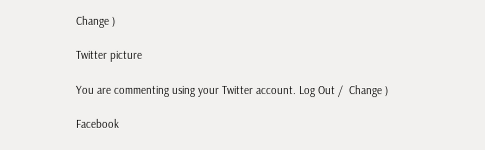Change )

Twitter picture

You are commenting using your Twitter account. Log Out /  Change )

Facebook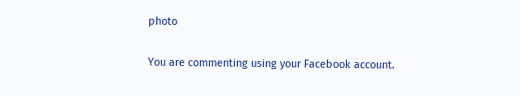photo

You are commenting using your Facebook account.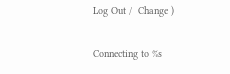Log Out /  Change )

Connecting to %s